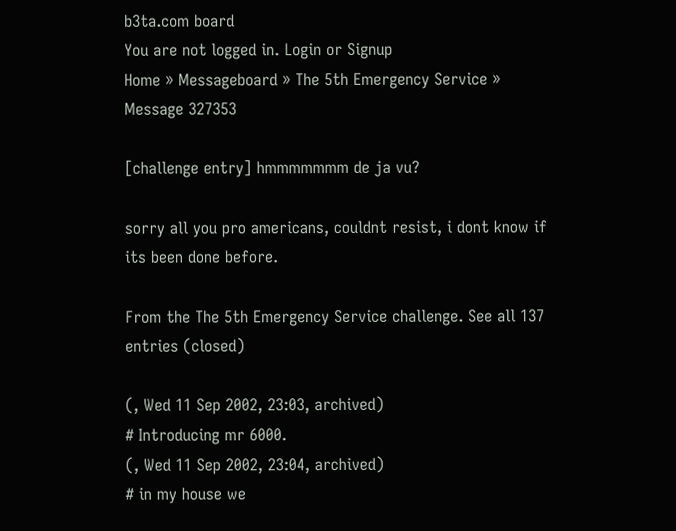b3ta.com board
You are not logged in. Login or Signup
Home » Messageboard » The 5th Emergency Service » Message 327353

[challenge entry] hmmmmmmm de ja vu?

sorry all you pro americans, couldnt resist, i dont know if its been done before.

From the The 5th Emergency Service challenge. See all 137 entries (closed)

(, Wed 11 Sep 2002, 23:03, archived)
# Introducing mr 6000.
(, Wed 11 Sep 2002, 23:04, archived)
# in my house we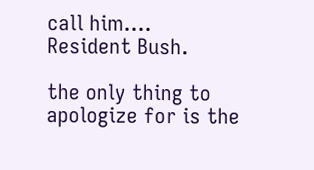call him....
Resident Bush.

the only thing to apologize for is the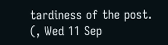tardiness of the post.
(, Wed 11 Sep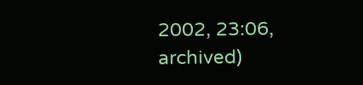2002, 23:06, archived)